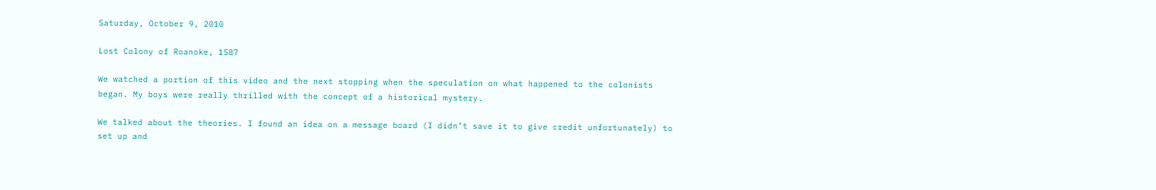Saturday, October 9, 2010

Lost Colony of Roanoke, 1587

We watched a portion of this video and the next stopping when the speculation on what happened to the colonists began. My boys were really thrilled with the concept of a historical mystery.

We talked about the theories. I found an idea on a message board (I didn’t save it to give credit unfortunately) to set up and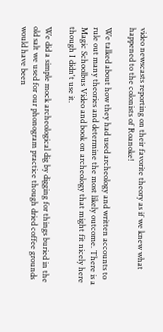video newscasts reporting on their favorite theory as if we knew what happened to the colonists of Roanoke!

We talked about how they had used archeology and written accounts to rule out many theories and determine the most likely outcome. There is a Magic Schoolbus Video and book on archeology that might fit nicely here though I didn't use it.

We did a simple mock archeological dig by digging for things buried in the old salt we used for our phonogram practice though dried coffee grounds would have been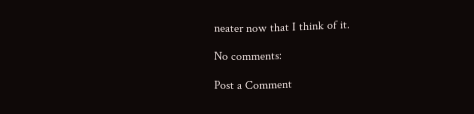neater now that I think of it.

No comments:

Post a Comment